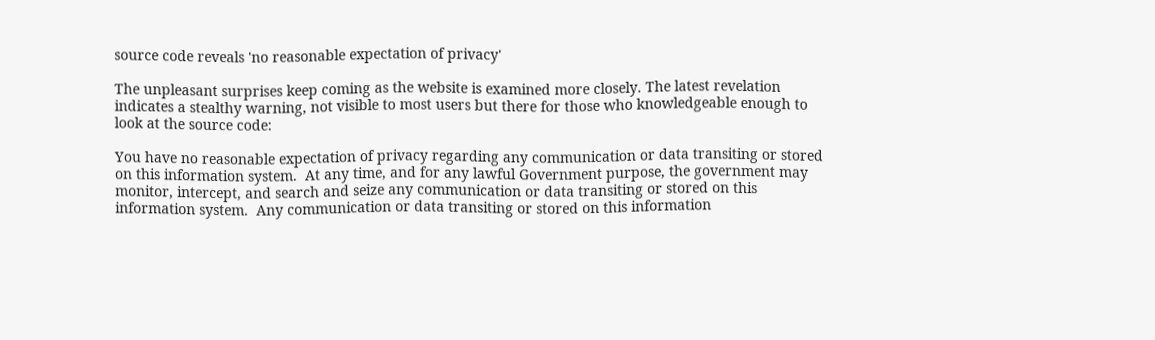source code reveals 'no reasonable expectation of privacy'

The unpleasant surprises keep coming as the website is examined more closely. The latest revelation indicates a stealthy warning, not visible to most users but there for those who knowledgeable enough to look at the source code:

You have no reasonable expectation of privacy regarding any communication or data transiting or stored on this information system.  At any time, and for any lawful Government purpose, the government may monitor, intercept, and search and seize any communication or data transiting or stored on this information system.  Any communication or data transiting or stored on this information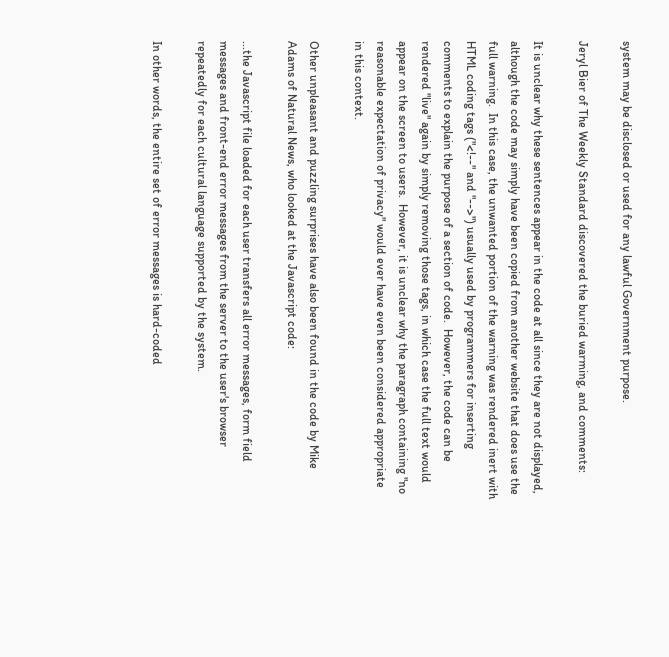system may be disclosed or used for any lawful Government purpose.

Jeryl Bier of The Weekly Standard discovered the buried warming, and comments:

It is unclear why these sentences appear in the code at all since they are not displayed, although the code may simply have been copied from another website that does use the full warning.  In this case, the unwanted portion of the warning was rendered inert with HTML coding tags ("<!--" and "-->") usually used by programmers for inserting comments to explain the purpose of a section of code.  However, the code can be rendered "live" again by simply removing those tags, in which case the full text would appear on the screen to users.  However, it is unclear why the paragraph containing "no reasonable expectation of privacy" would ever have even been considered appropriate in this context.

Other unpleasant and puzzling surprises have also been found in the code by Mike Adams of Natural News, who looked at the Javascript code:

...the Javascript file loaded for each user transfers all error messages, form field messages and front-end error messages from the server to the user's browser repeatedly for each cultural language supported by the system.

In other words, the entire set of error messages is hard-coded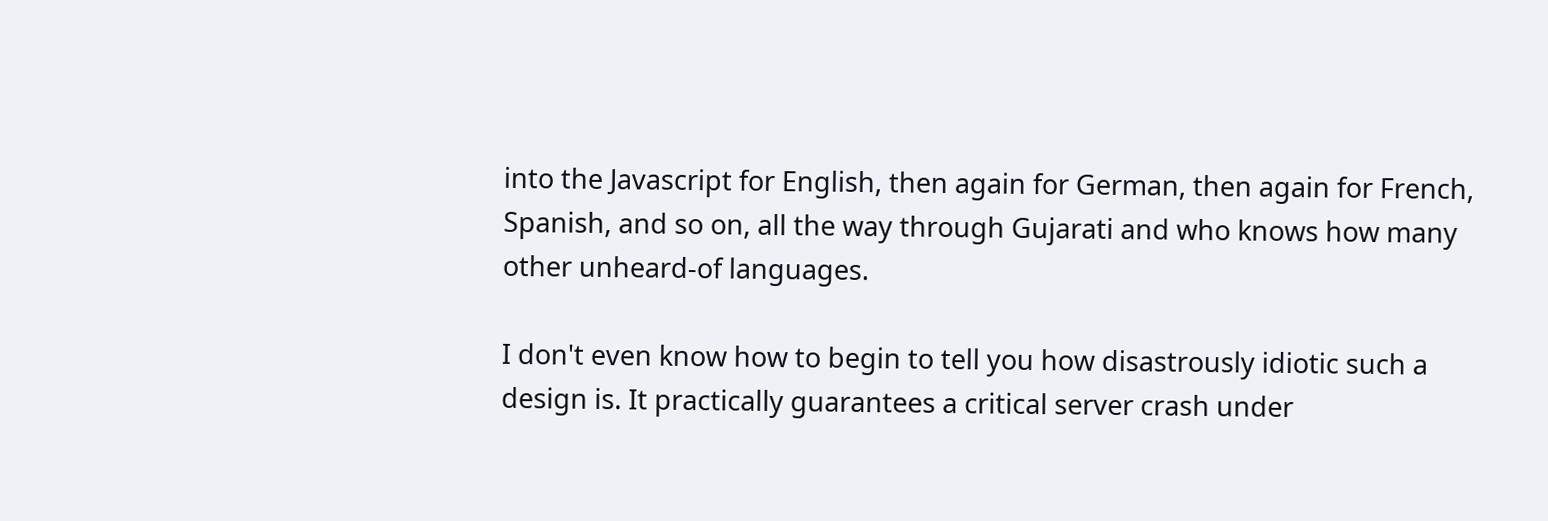into the Javascript for English, then again for German, then again for French, Spanish, and so on, all the way through Gujarati and who knows how many other unheard-of languages.

I don't even know how to begin to tell you how disastrously idiotic such a design is. It practically guarantees a critical server crash under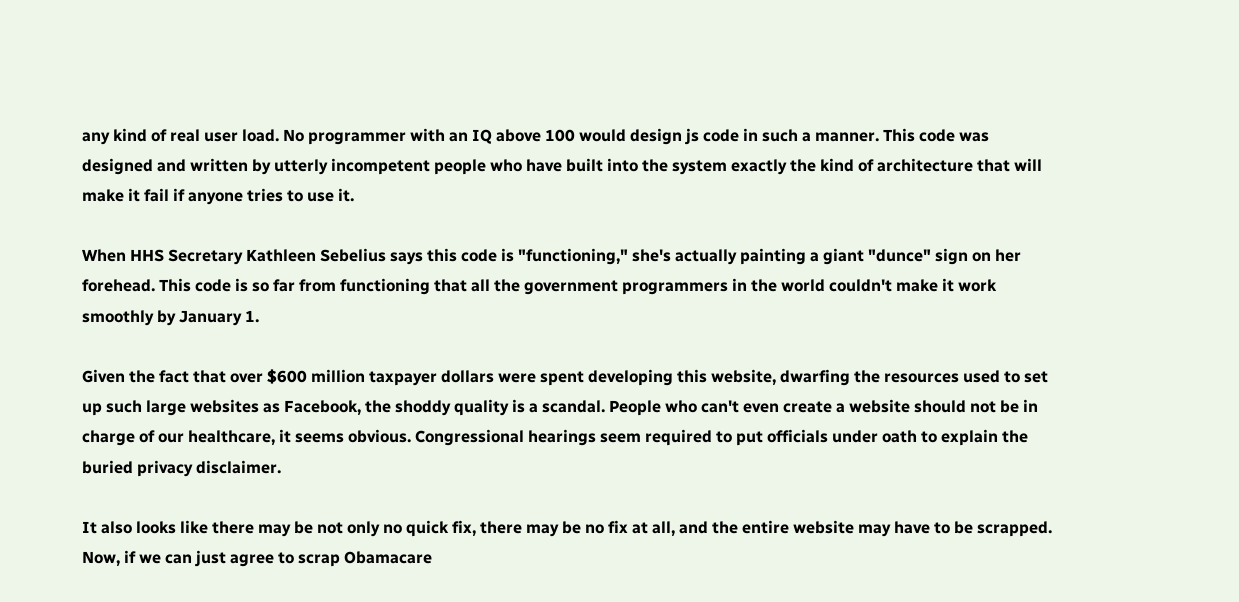any kind of real user load. No programmer with an IQ above 100 would design js code in such a manner. This code was designed and written by utterly incompetent people who have built into the system exactly the kind of architecture that will make it fail if anyone tries to use it.

When HHS Secretary Kathleen Sebelius says this code is "functioning," she's actually painting a giant "dunce" sign on her forehead. This code is so far from functioning that all the government programmers in the world couldn't make it work smoothly by January 1.

Given the fact that over $600 million taxpayer dollars were spent developing this website, dwarfing the resources used to set up such large websites as Facebook, the shoddy quality is a scandal. People who can't even create a website should not be in  charge of our healthcare, it seems obvious. Congressional hearings seem required to put officials under oath to explain the buried privacy disclaimer.

It also looks like there may be not only no quick fix, there may be no fix at all, and the entire website may have to be scrapped. Now, if we can just agree to scrap Obamacare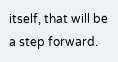itself, that will be a step forward.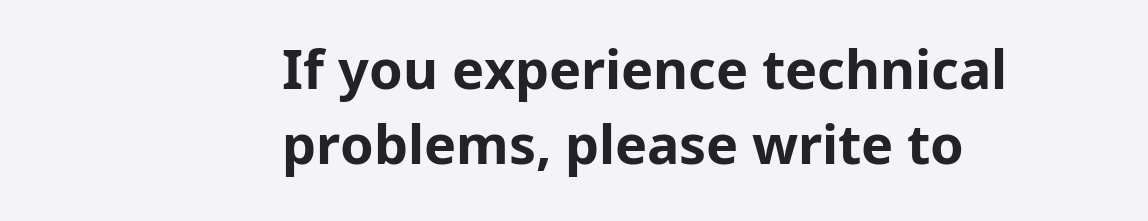If you experience technical problems, please write to